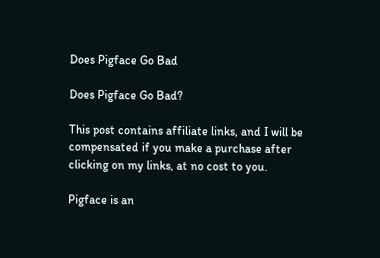Does Pigface Go Bad

Does Pigface Go Bad?

This post contains affiliate links, and I will be compensated if you make a purchase after clicking on my links, at no cost to you.

Pigface is an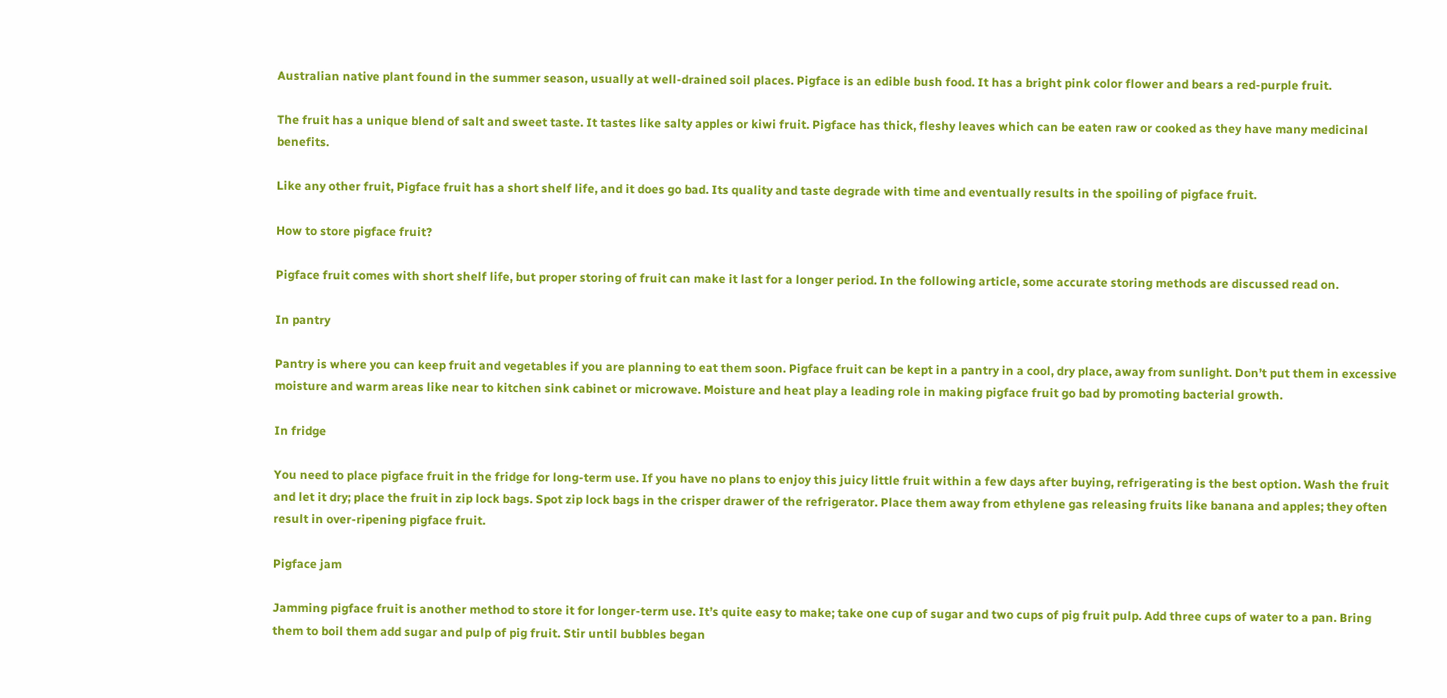Australian native plant found in the summer season, usually at well-drained soil places. Pigface is an edible bush food. It has a bright pink color flower and bears a red-purple fruit.

The fruit has a unique blend of salt and sweet taste. It tastes like salty apples or kiwi fruit. Pigface has thick, fleshy leaves which can be eaten raw or cooked as they have many medicinal benefits.

Like any other fruit, Pigface fruit has a short shelf life, and it does go bad. Its quality and taste degrade with time and eventually results in the spoiling of pigface fruit.

How to store pigface fruit?

Pigface fruit comes with short shelf life, but proper storing of fruit can make it last for a longer period. In the following article, some accurate storing methods are discussed read on.

In pantry

Pantry is where you can keep fruit and vegetables if you are planning to eat them soon. Pigface fruit can be kept in a pantry in a cool, dry place, away from sunlight. Don’t put them in excessive moisture and warm areas like near to kitchen sink cabinet or microwave. Moisture and heat play a leading role in making pigface fruit go bad by promoting bacterial growth.

In fridge

You need to place pigface fruit in the fridge for long-term use. If you have no plans to enjoy this juicy little fruit within a few days after buying, refrigerating is the best option. Wash the fruit and let it dry; place the fruit in zip lock bags. Spot zip lock bags in the crisper drawer of the refrigerator. Place them away from ethylene gas releasing fruits like banana and apples; they often result in over-ripening pigface fruit.

Pigface jam

Jamming pigface fruit is another method to store it for longer-term use. It’s quite easy to make; take one cup of sugar and two cups of pig fruit pulp. Add three cups of water to a pan. Bring them to boil them add sugar and pulp of pig fruit. Stir until bubbles began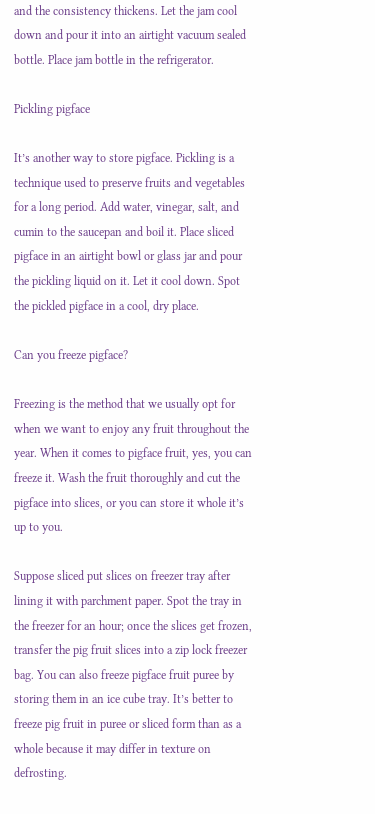and the consistency thickens. Let the jam cool down and pour it into an airtight vacuum sealed bottle. Place jam bottle in the refrigerator.

Pickling pigface

It’s another way to store pigface. Pickling is a technique used to preserve fruits and vegetables for a long period. Add water, vinegar, salt, and cumin to the saucepan and boil it. Place sliced pigface in an airtight bowl or glass jar and pour the pickling liquid on it. Let it cool down. Spot the pickled pigface in a cool, dry place.

Can you freeze pigface?

Freezing is the method that we usually opt for when we want to enjoy any fruit throughout the year. When it comes to pigface fruit, yes, you can freeze it. Wash the fruit thoroughly and cut the pigface into slices, or you can store it whole it’s up to you.

Suppose sliced put slices on freezer tray after lining it with parchment paper. Spot the tray in the freezer for an hour; once the slices get frozen, transfer the pig fruit slices into a zip lock freezer bag. You can also freeze pigface fruit puree by storing them in an ice cube tray. It’s better to freeze pig fruit in puree or sliced form than as a whole because it may differ in texture on defrosting.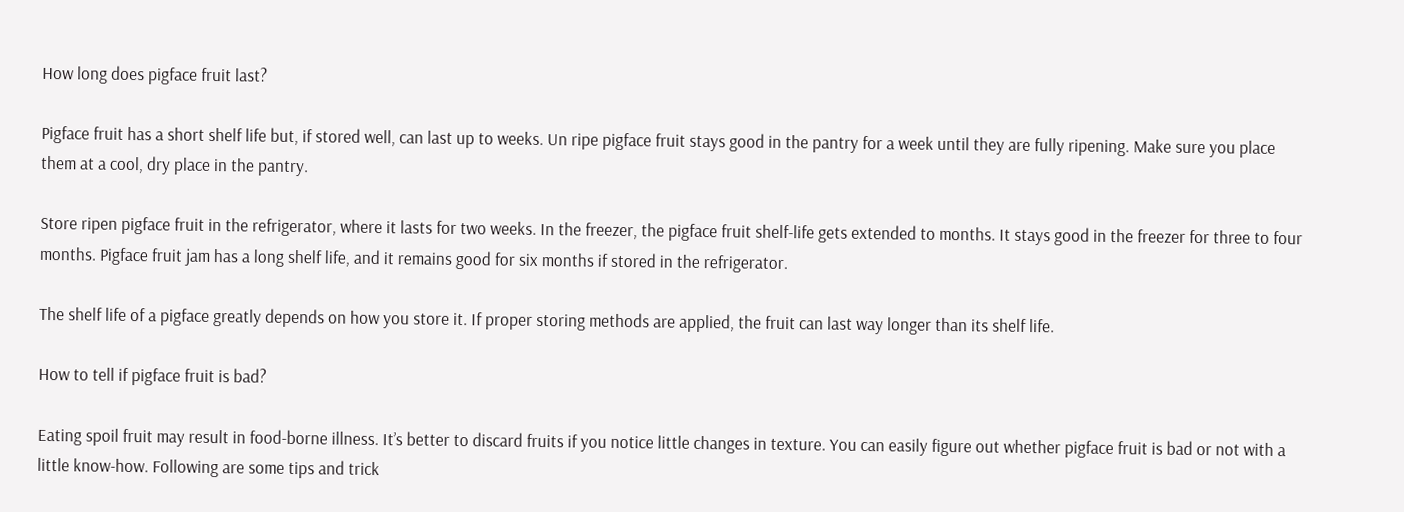How long does pigface fruit last?

Pigface fruit has a short shelf life but, if stored well, can last up to weeks. Un ripe pigface fruit stays good in the pantry for a week until they are fully ripening. Make sure you place them at a cool, dry place in the pantry.

Store ripen pigface fruit in the refrigerator, where it lasts for two weeks. In the freezer, the pigface fruit shelf-life gets extended to months. It stays good in the freezer for three to four months. Pigface fruit jam has a long shelf life, and it remains good for six months if stored in the refrigerator.

The shelf life of a pigface greatly depends on how you store it. If proper storing methods are applied, the fruit can last way longer than its shelf life.

How to tell if pigface fruit is bad?

Eating spoil fruit may result in food-borne illness. It’s better to discard fruits if you notice little changes in texture. You can easily figure out whether pigface fruit is bad or not with a little know-how. Following are some tips and trick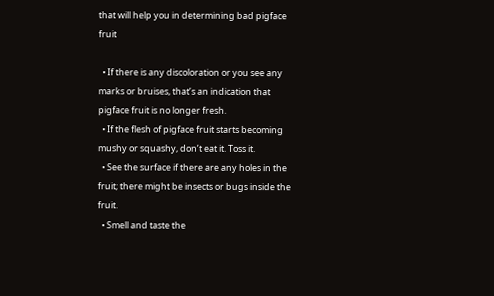that will help you in determining bad pigface fruit

  • If there is any discoloration or you see any marks or bruises, that’s an indication that pigface fruit is no longer fresh.
  • If the flesh of pigface fruit starts becoming mushy or squashy, don’t eat it. Toss it.
  • See the surface if there are any holes in the fruit; there might be insects or bugs inside the fruit.
  • Smell and taste the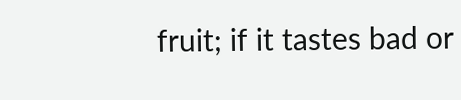fruit; if it tastes bad or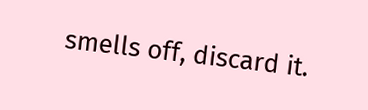smells off, discard it.